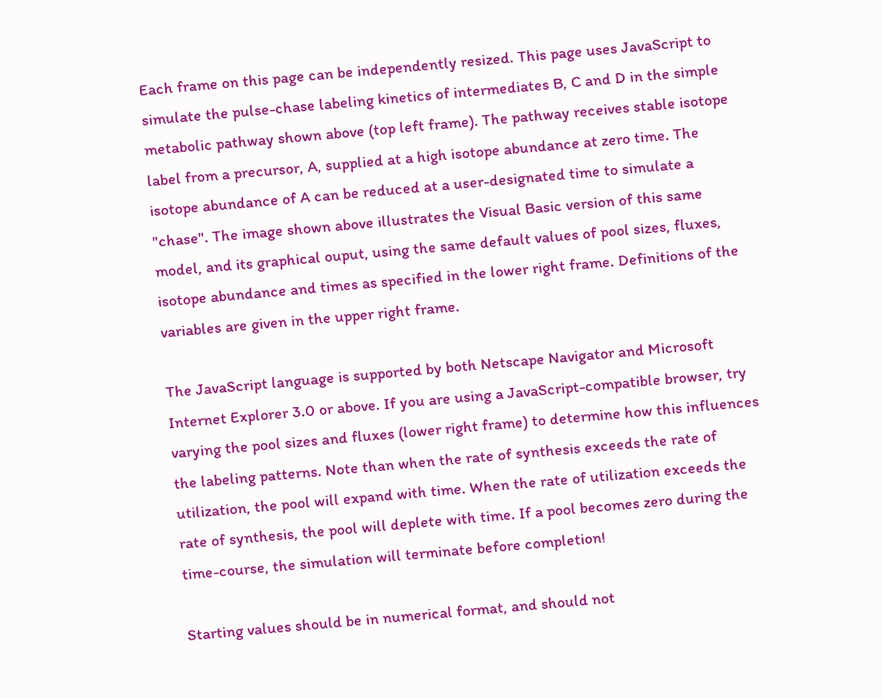Each frame on this page can be independently resized. This page uses JavaScript to simulate the pulse-chase labeling kinetics of intermediates B, C and D in the simple metabolic pathway shown above (top left frame). The pathway receives stable isotope label from a precursor, A, supplied at a high isotope abundance at zero time. The isotope abundance of A can be reduced at a user-designated time to simulate a "chase". The image shown above illustrates the Visual Basic version of this same model, and its graphical ouput, using the same default values of pool sizes, fluxes, isotope abundance and times as specified in the lower right frame. Definitions of the variables are given in the upper right frame.

The JavaScript language is supported by both Netscape Navigator and Microsoft Internet Explorer 3.0 or above. If you are using a JavaScript-compatible browser, try varying the pool sizes and fluxes (lower right frame) to determine how this influences the labeling patterns. Note than when the rate of synthesis exceeds the rate of utilization, the pool will expand with time. When the rate of utilization exceeds the rate of synthesis, the pool will deplete with time. If a pool becomes zero during the time-course, the simulation will terminate before completion!

Starting values should be in numerical format, and should not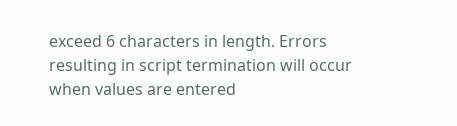exceed 6 characters in length. Errors resulting in script termination will occur when values are entered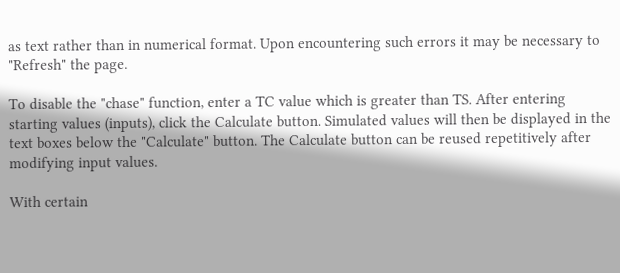as text rather than in numerical format. Upon encountering such errors it may be necessary to "Refresh" the page.

To disable the "chase" function, enter a TC value which is greater than TS. After entering starting values (inputs), click the Calculate button. Simulated values will then be displayed in the text boxes below the "Calculate" button. The Calculate button can be reused repetitively after modifying input values.

With certain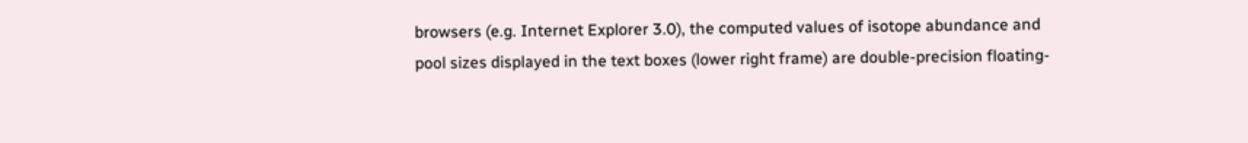browsers (e.g. Internet Explorer 3.0), the computed values of isotope abundance and pool sizes displayed in the text boxes (lower right frame) are double-precision floating-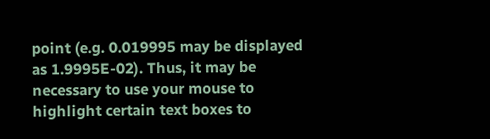point (e.g. 0.019995 may be displayed as 1.9995E-02). Thus, it may be necessary to use your mouse to highlight certain text boxes to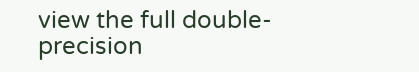view the full double-precision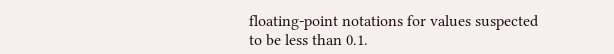floating-point notations for values suspected to be less than 0.1.